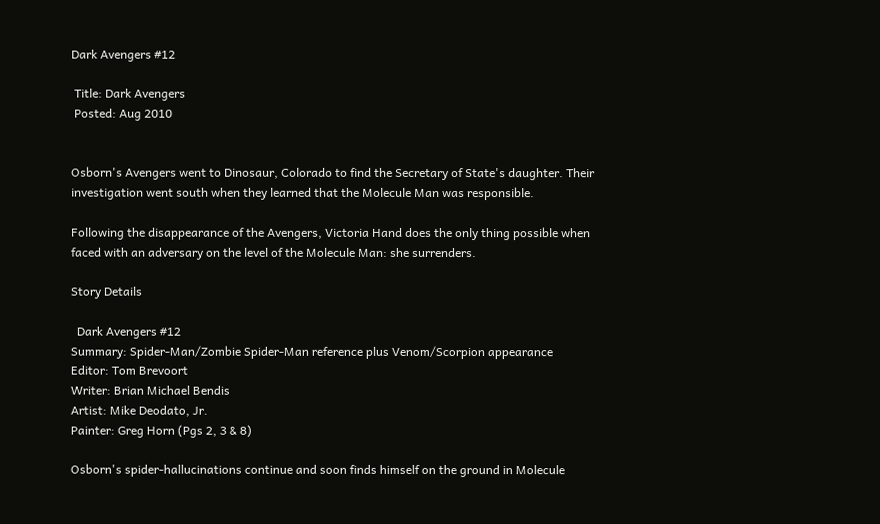Dark Avengers #12

 Title: Dark Avengers
 Posted: Aug 2010


Osborn's Avengers went to Dinosaur, Colorado to find the Secretary of State's daughter. Their investigation went south when they learned that the Molecule Man was responsible.

Following the disappearance of the Avengers, Victoria Hand does the only thing possible when faced with an adversary on the level of the Molecule Man: she surrenders.

Story Details

  Dark Avengers #12
Summary: Spider-Man/Zombie Spider-Man reference plus Venom/Scorpion appearance
Editor: Tom Brevoort
Writer: Brian Michael Bendis
Artist: Mike Deodato, Jr.
Painter: Greg Horn (Pgs 2, 3 & 8)

Osborn's spider-hallucinations continue and soon finds himself on the ground in Molecule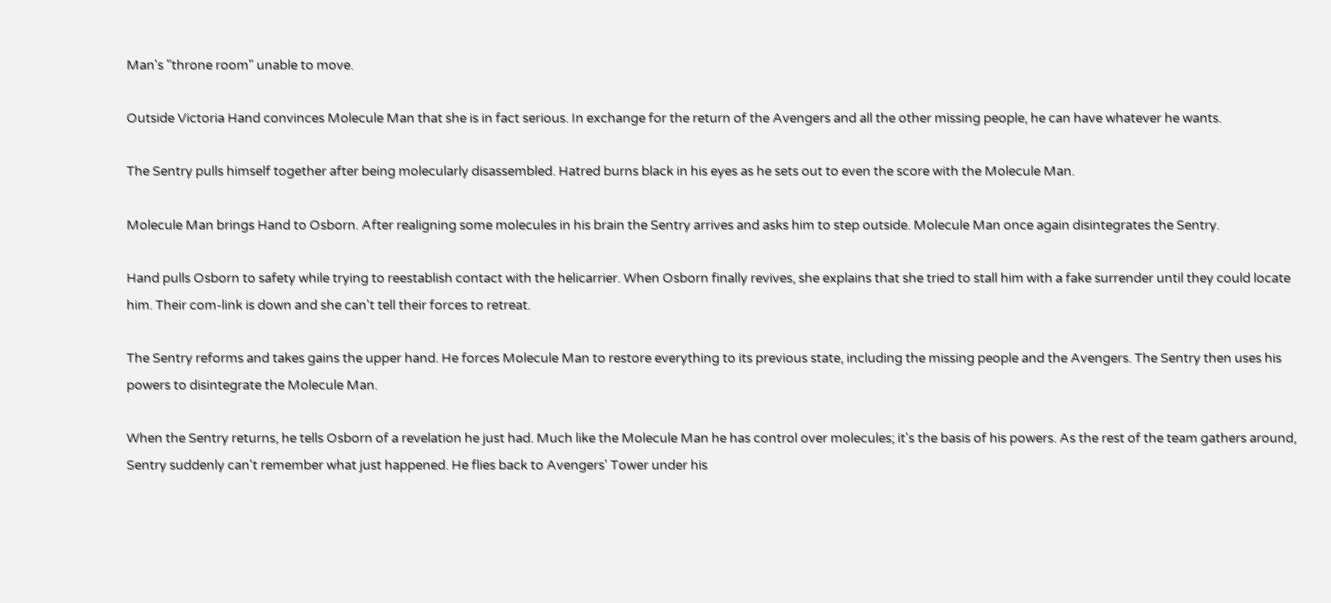Man's "throne room" unable to move.

Outside Victoria Hand convinces Molecule Man that she is in fact serious. In exchange for the return of the Avengers and all the other missing people, he can have whatever he wants.

The Sentry pulls himself together after being molecularly disassembled. Hatred burns black in his eyes as he sets out to even the score with the Molecule Man.

Molecule Man brings Hand to Osborn. After realigning some molecules in his brain the Sentry arrives and asks him to step outside. Molecule Man once again disintegrates the Sentry.

Hand pulls Osborn to safety while trying to reestablish contact with the helicarrier. When Osborn finally revives, she explains that she tried to stall him with a fake surrender until they could locate him. Their com-link is down and she can't tell their forces to retreat.

The Sentry reforms and takes gains the upper hand. He forces Molecule Man to restore everything to its previous state, including the missing people and the Avengers. The Sentry then uses his powers to disintegrate the Molecule Man.

When the Sentry returns, he tells Osborn of a revelation he just had. Much like the Molecule Man he has control over molecules; it's the basis of his powers. As the rest of the team gathers around, Sentry suddenly can't remember what just happened. He flies back to Avengers' Tower under his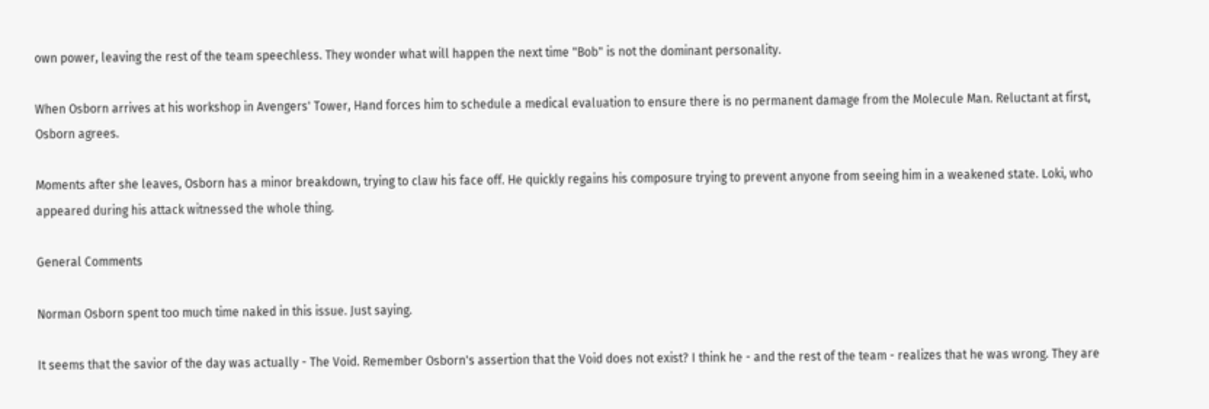own power, leaving the rest of the team speechless. They wonder what will happen the next time "Bob" is not the dominant personality.

When Osborn arrives at his workshop in Avengers' Tower, Hand forces him to schedule a medical evaluation to ensure there is no permanent damage from the Molecule Man. Reluctant at first, Osborn agrees.

Moments after she leaves, Osborn has a minor breakdown, trying to claw his face off. He quickly regains his composure trying to prevent anyone from seeing him in a weakened state. Loki, who appeared during his attack witnessed the whole thing.

General Comments

Norman Osborn spent too much time naked in this issue. Just saying.

It seems that the savior of the day was actually - The Void. Remember Osborn's assertion that the Void does not exist? I think he - and the rest of the team - realizes that he was wrong. They are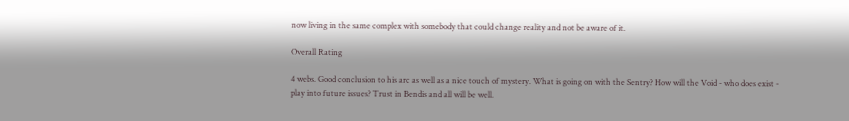now living in the same complex with somebody that could change reality and not be aware of it.

Overall Rating

4 webs. Good conclusion to his arc as well as a nice touch of mystery. What is going on with the Sentry? How will the Void - who does exist - play into future issues? Trust in Bendis and all will be well.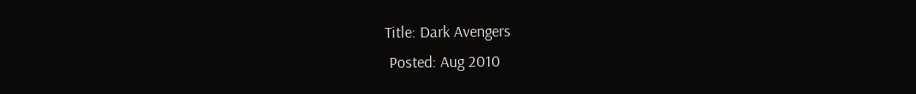Title: Dark Avengers
 Posted: Aug 2010